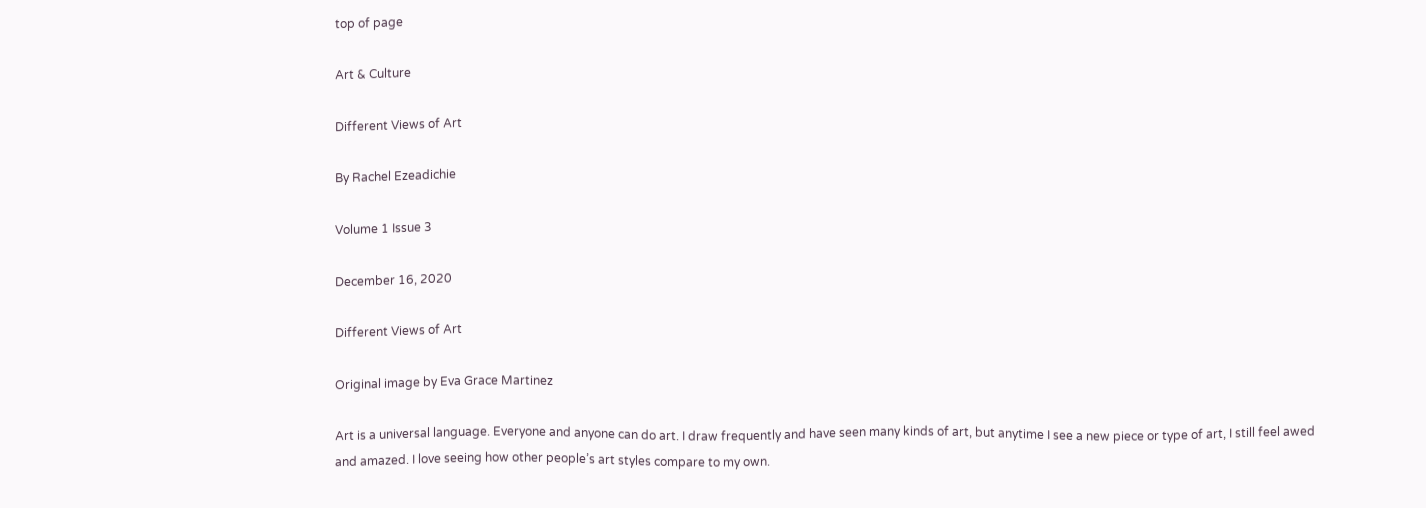top of page

Art & Culture

Different Views of Art

By Rachel Ezeadichie

Volume 1 Issue 3

December 16, 2020

Different Views of Art

Original image by Eva Grace Martinez

Art is a universal language. Everyone and anyone can do art. I draw frequently and have seen many kinds of art, but anytime I see a new piece or type of art, I still feel awed and amazed. I love seeing how other people’s art styles compare to my own.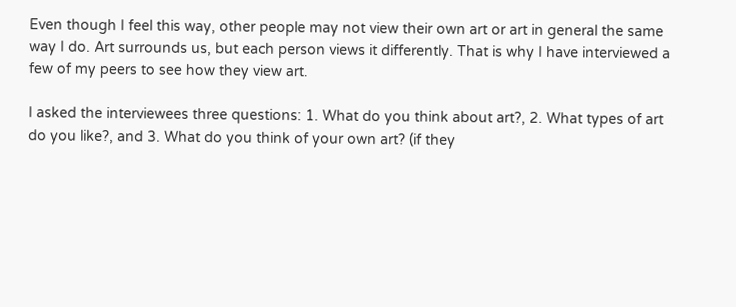Even though I feel this way, other people may not view their own art or art in general the same way I do. Art surrounds us, but each person views it differently. That is why I have interviewed a few of my peers to see how they view art.

I asked the interviewees three questions: 1. What do you think about art?, 2. What types of art do you like?, and 3. What do you think of your own art? (if they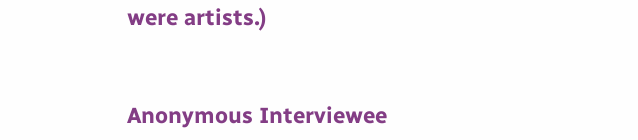were artists.)


Anonymous Interviewee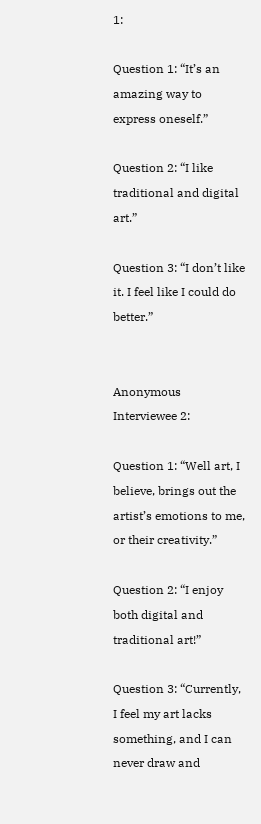1:

Question 1: “It’s an amazing way to express oneself.”

Question 2: “I like traditional and digital art.”

Question 3: “I don’t like it. I feel like I could do better.”


Anonymous Interviewee 2:

Question 1: “Well art, I believe, brings out the artist’s emotions to me, or their creativity.”

Question 2: “I enjoy both digital and traditional art!”

Question 3: “Currently, I feel my art lacks something, and I can never draw and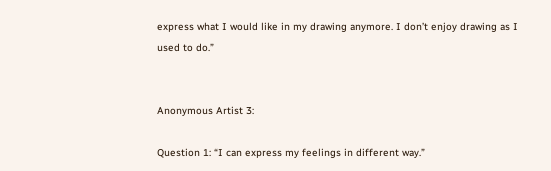express what I would like in my drawing anymore. I don’t enjoy drawing as I used to do.”


Anonymous Artist 3:

Question 1: “I can express my feelings in different way.”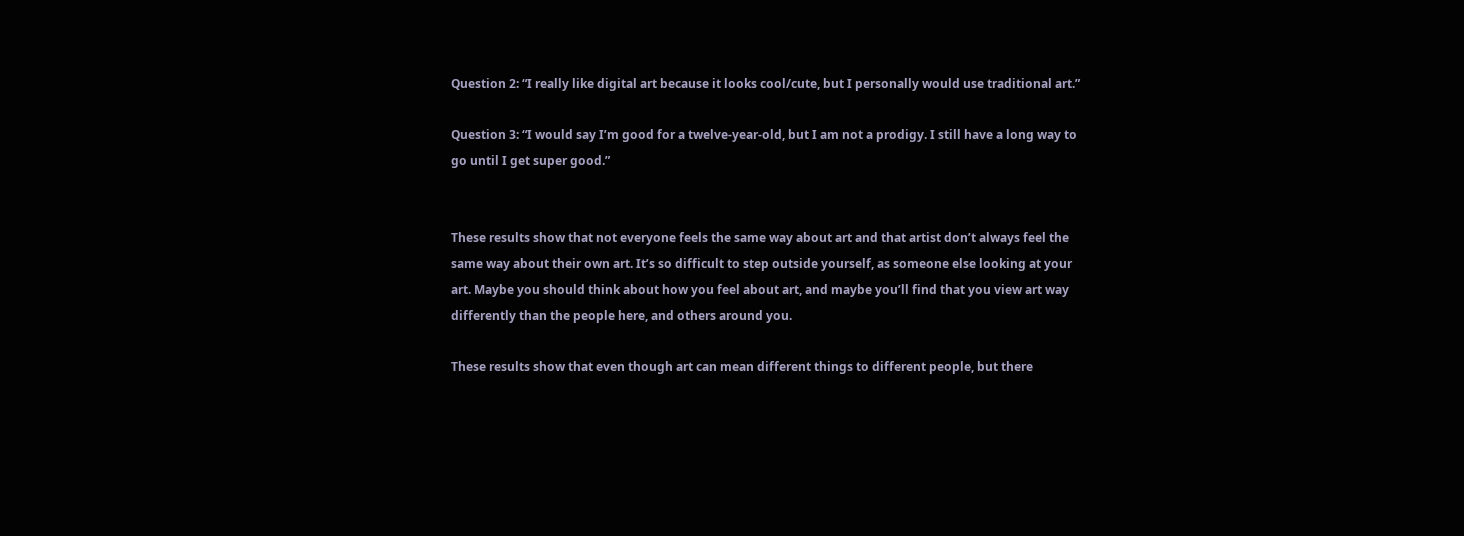Question 2: “I really like digital art because it looks cool/cute, but I personally would use traditional art.”

Question 3: “I would say I’m good for a twelve-year-old, but I am not a prodigy. I still have a long way to go until I get super good.”


These results show that not everyone feels the same way about art and that artist don’t always feel the same way about their own art. It’s so difficult to step outside yourself, as someone else looking at your art. Maybe you should think about how you feel about art, and maybe you’ll find that you view art way differently than the people here, and others around you.

These results show that even though art can mean different things to different people, but there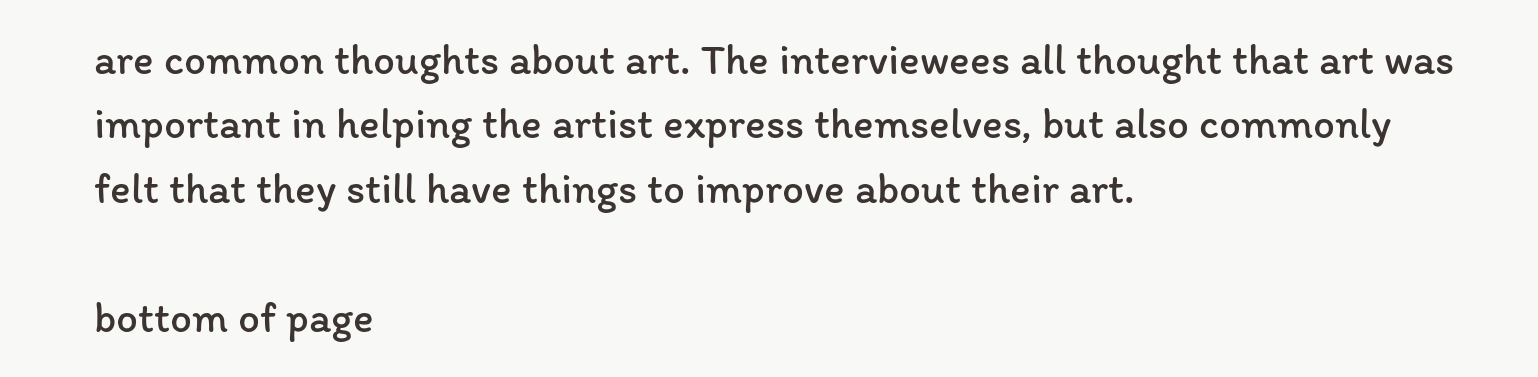are common thoughts about art. The interviewees all thought that art was important in helping the artist express themselves, but also commonly felt that they still have things to improve about their art.

bottom of page